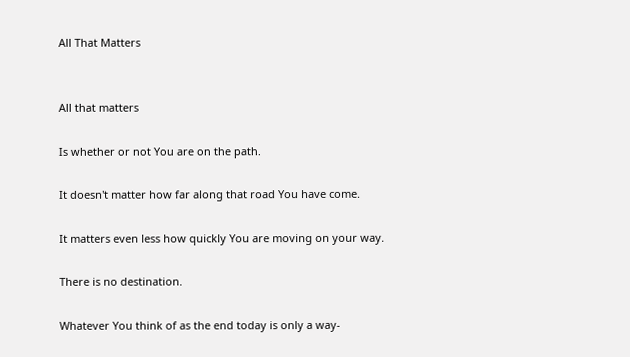All That Matters


All that matters

Is whether or not You are on the path.

It doesn't matter how far along that road You have come.

It matters even less how quickly You are moving on your way.

There is no destination.

Whatever You think of as the end today is only a way-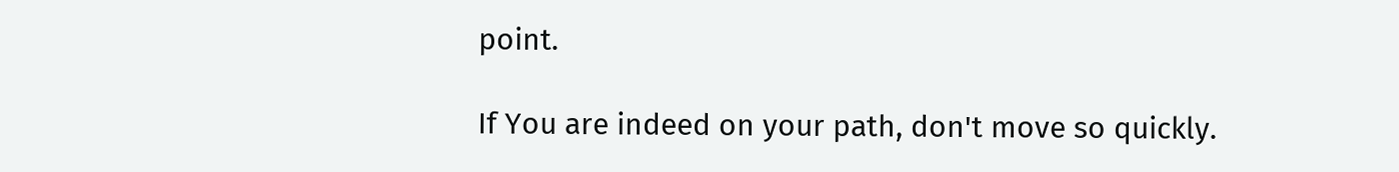point.

If You are indeed on your path, don't move so quickly.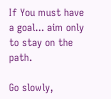If You must have a goal... aim only to stay on the path.

Go slowly,